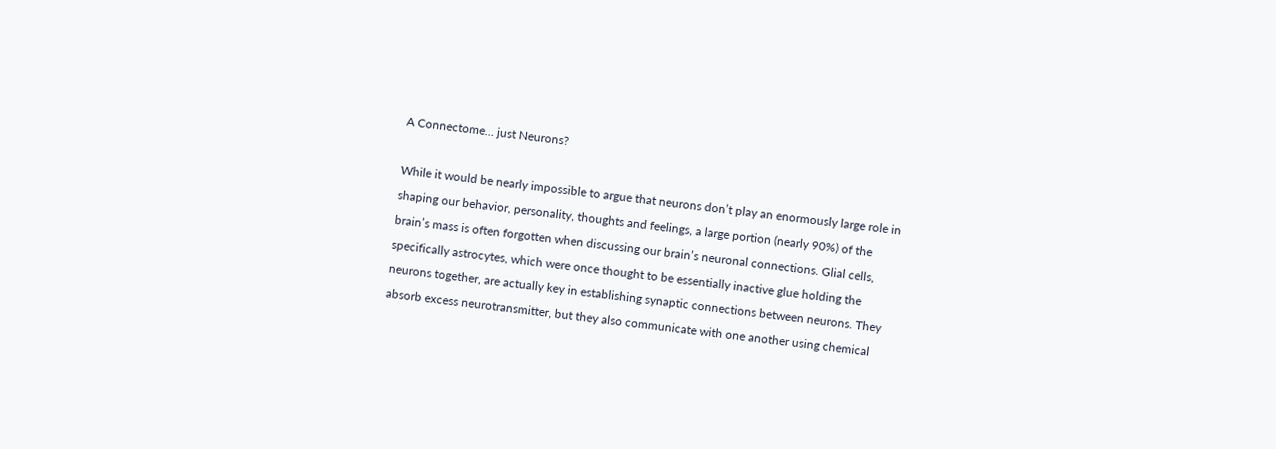A Connectome… just Neurons?

While it would be nearly impossible to argue that neurons don’t play an enormously large role in shaping our behavior, personality, thoughts and feelings, a large portion (nearly 90%) of the brain’s mass is often forgotten when discussing our brain’s neuronal connections. Glial cells, specifically astrocytes, which were once thought to be essentially inactive glue holding the neurons together, are actually key in establishing synaptic connections between neurons. They absorb excess neurotransmitter, but they also communicate with one another using chemical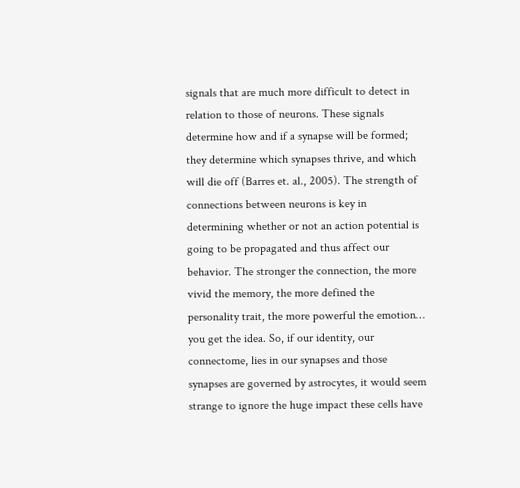signals that are much more difficult to detect in relation to those of neurons. These signals determine how and if a synapse will be formed; they determine which synapses thrive, and which will die off (Barres et. al., 2005). The strength of connections between neurons is key in determining whether or not an action potential is going to be propagated and thus affect our behavior. The stronger the connection, the more vivid the memory, the more defined the personality trait, the more powerful the emotion… you get the idea. So, if our identity, our connectome, lies in our synapses and those synapses are governed by astrocytes, it would seem strange to ignore the huge impact these cells have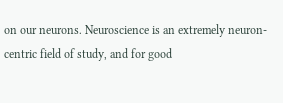on our neurons. Neuroscience is an extremely neuron-centric field of study, and for good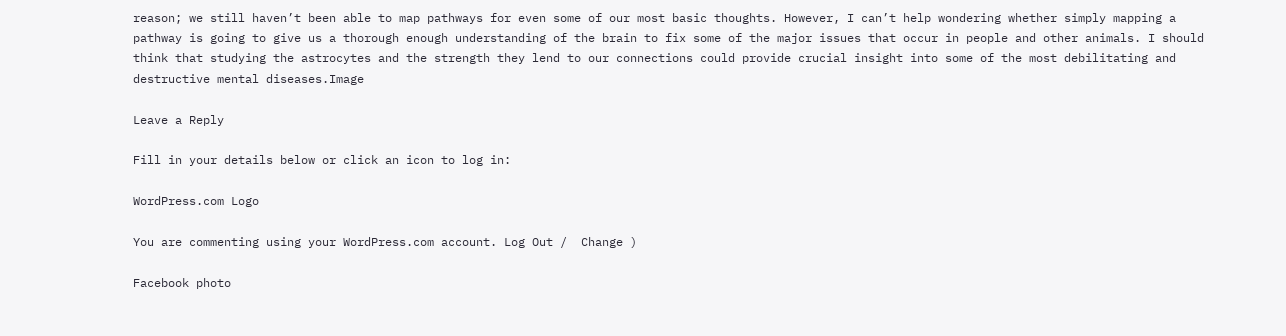reason; we still haven’t been able to map pathways for even some of our most basic thoughts. However, I can’t help wondering whether simply mapping a pathway is going to give us a thorough enough understanding of the brain to fix some of the major issues that occur in people and other animals. I should think that studying the astrocytes and the strength they lend to our connections could provide crucial insight into some of the most debilitating and destructive mental diseases.Image

Leave a Reply

Fill in your details below or click an icon to log in:

WordPress.com Logo

You are commenting using your WordPress.com account. Log Out /  Change )

Facebook photo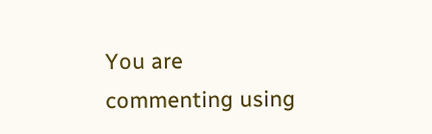You are commenting using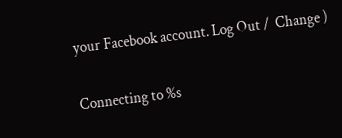your Facebook account. Log Out /  Change )

Connecting to %s